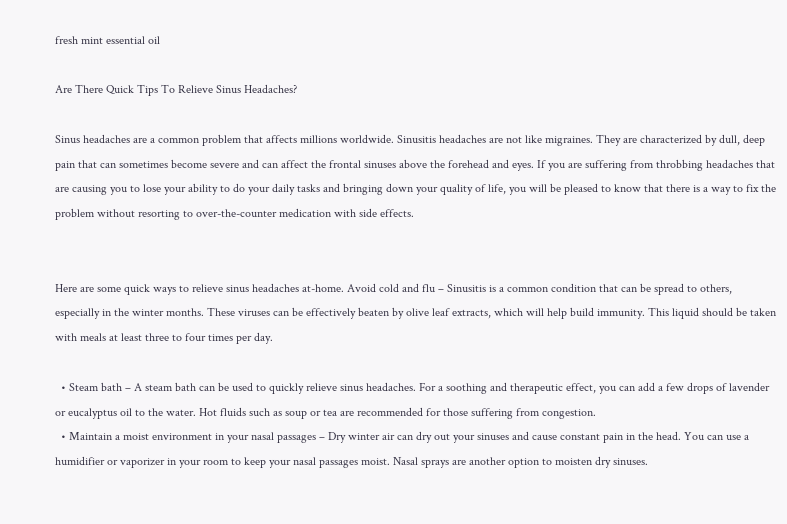fresh mint essential oil

Are There Quick Tips To Relieve Sinus Headaches?

Sinus headaches are a common problem that affects millions worldwide. Sinusitis headaches are not like migraines. They are characterized by dull, deep pain that can sometimes become severe and can affect the frontal sinuses above the forehead and eyes. If you are suffering from throbbing headaches that are causing you to lose your ability to do your daily tasks and bringing down your quality of life, you will be pleased to know that there is a way to fix the problem without resorting to over-the-counter medication with side effects.


Here are some quick ways to relieve sinus headaches at-home. Avoid cold and flu – Sinusitis is a common condition that can be spread to others, especially in the winter months. These viruses can be effectively beaten by olive leaf extracts, which will help build immunity. This liquid should be taken with meals at least three to four times per day.

  • Steam bath – A steam bath can be used to quickly relieve sinus headaches. For a soothing and therapeutic effect, you can add a few drops of lavender or eucalyptus oil to the water. Hot fluids such as soup or tea are recommended for those suffering from congestion.
  • Maintain a moist environment in your nasal passages – Dry winter air can dry out your sinuses and cause constant pain in the head. You can use a humidifier or vaporizer in your room to keep your nasal passages moist. Nasal sprays are another option to moisten dry sinuses.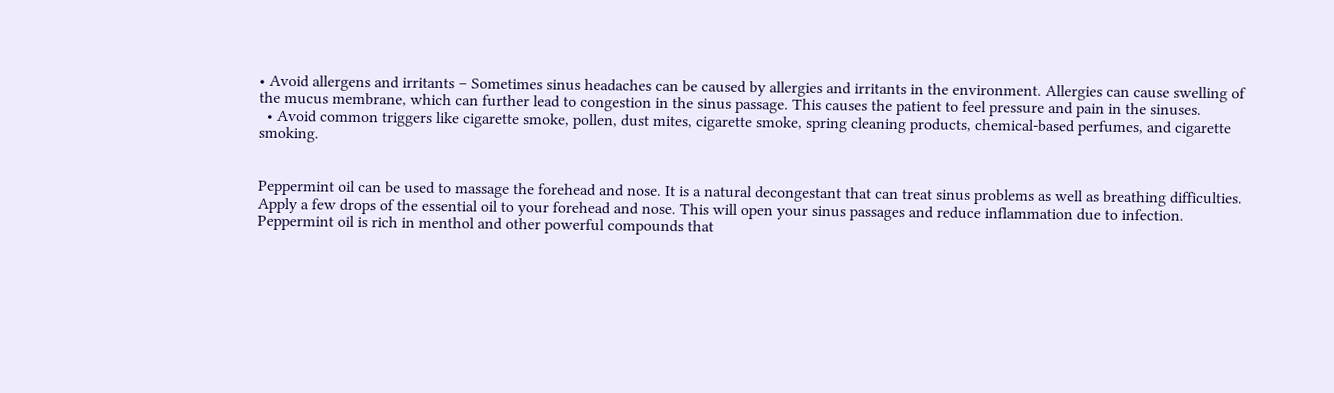• Avoid allergens and irritants – Sometimes sinus headaches can be caused by allergies and irritants in the environment. Allergies can cause swelling of the mucus membrane, which can further lead to congestion in the sinus passage. This causes the patient to feel pressure and pain in the sinuses.
  • Avoid common triggers like cigarette smoke, pollen, dust mites, cigarette smoke, spring cleaning products, chemical-based perfumes, and cigarette smoking.


Peppermint oil can be used to massage the forehead and nose. It is a natural decongestant that can treat sinus problems as well as breathing difficulties. Apply a few drops of the essential oil to your forehead and nose. This will open your sinus passages and reduce inflammation due to infection. Peppermint oil is rich in menthol and other powerful compounds that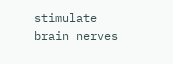stimulate brain nerves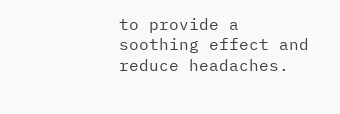to provide a soothing effect and reduce headaches.